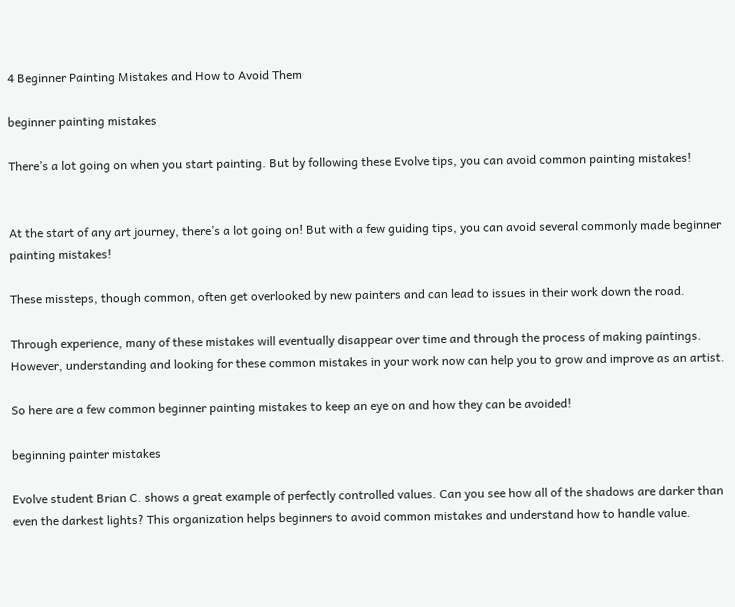4 Beginner Painting Mistakes and How to Avoid Them

beginner painting mistakes

There’s a lot going on when you start painting. But by following these Evolve tips, you can avoid common painting mistakes!


At the start of any art journey, there’s a lot going on! But with a few guiding tips, you can avoid several commonly made beginner painting mistakes!

These missteps, though common, often get overlooked by new painters and can lead to issues in their work down the road.

Through experience, many of these mistakes will eventually disappear over time and through the process of making paintings. However, understanding and looking for these common mistakes in your work now can help you to grow and improve as an artist.

So here are a few common beginner painting mistakes to keep an eye on and how they can be avoided!

beginning painter mistakes

Evolve student Brian C. shows a great example of perfectly controlled values. Can you see how all of the shadows are darker than even the darkest lights? This organization helps beginners to avoid common mistakes and understand how to handle value.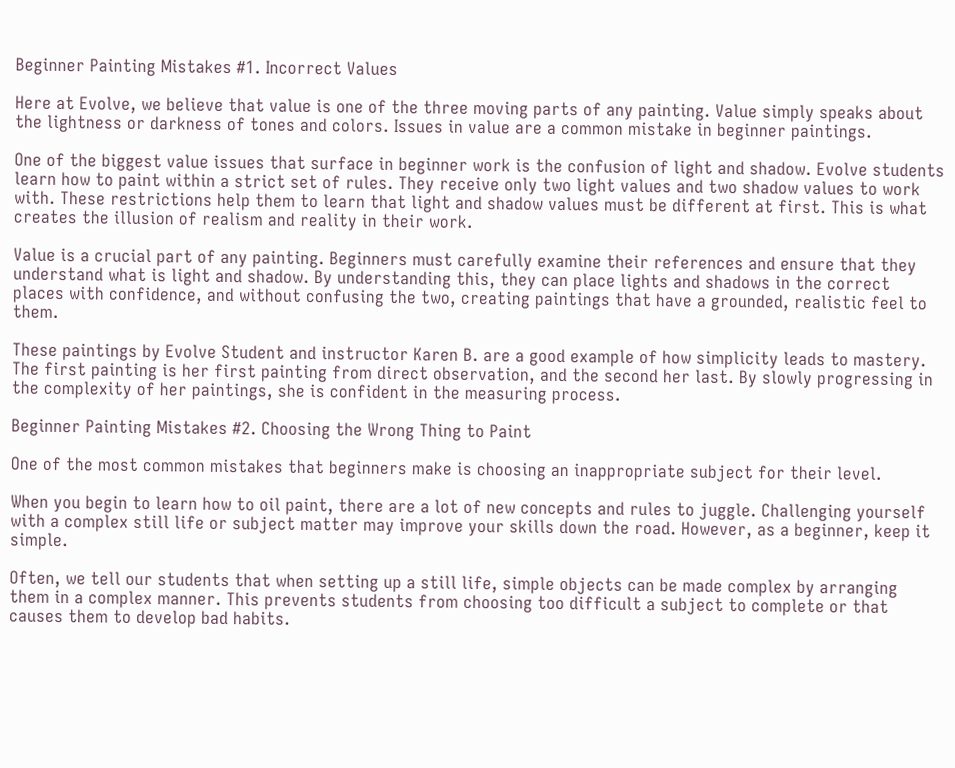Beginner Painting Mistakes #1. Incorrect Values

Here at Evolve, we believe that value is one of the three moving parts of any painting. Value simply speaks about the lightness or darkness of tones and colors. Issues in value are a common mistake in beginner paintings.

One of the biggest value issues that surface in beginner work is the confusion of light and shadow. Evolve students learn how to paint within a strict set of rules. They receive only two light values and two shadow values to work with. These restrictions help them to learn that light and shadow values must be different at first. This is what creates the illusion of realism and reality in their work.

Value is a crucial part of any painting. Beginners must carefully examine their references and ensure that they understand what is light and shadow. By understanding this, they can place lights and shadows in the correct places with confidence, and without confusing the two, creating paintings that have a grounded, realistic feel to them.

These paintings by Evolve Student and instructor Karen B. are a good example of how simplicity leads to mastery. The first painting is her first painting from direct observation, and the second her last. By slowly progressing in the complexity of her paintings, she is confident in the measuring process.

Beginner Painting Mistakes #2. Choosing the Wrong Thing to Paint

One of the most common mistakes that beginners make is choosing an inappropriate subject for their level.

When you begin to learn how to oil paint, there are a lot of new concepts and rules to juggle. Challenging yourself with a complex still life or subject matter may improve your skills down the road. However, as a beginner, keep it simple.

Often, we tell our students that when setting up a still life, simple objects can be made complex by arranging them in a complex manner. This prevents students from choosing too difficult a subject to complete or that causes them to develop bad habits.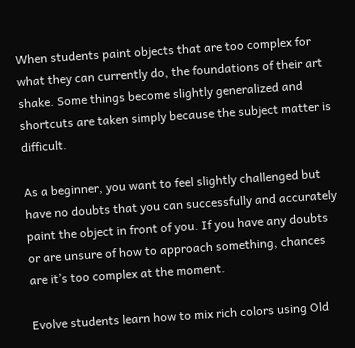When students paint objects that are too complex for what they can currently do, the foundations of their art shake. Some things become slightly generalized and shortcuts are taken simply because the subject matter is difficult.

As a beginner, you want to feel slightly challenged but have no doubts that you can successfully and accurately paint the object in front of you. If you have any doubts or are unsure of how to approach something, chances are it’s too complex at the moment.

Evolve students learn how to mix rich colors using Old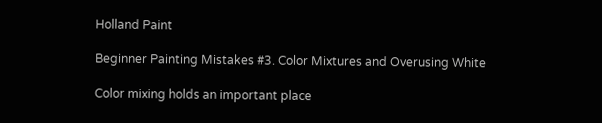Holland Paint

Beginner Painting Mistakes #3. Color Mixtures and Overusing White

Color mixing holds an important place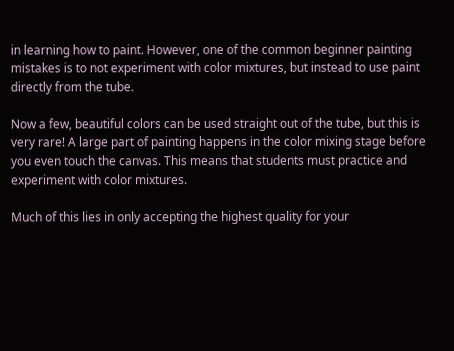in learning how to paint. However, one of the common beginner painting mistakes is to not experiment with color mixtures, but instead to use paint directly from the tube.

Now a few, beautiful colors can be used straight out of the tube, but this is very rare! A large part of painting happens in the color mixing stage before you even touch the canvas. This means that students must practice and experiment with color mixtures.

Much of this lies in only accepting the highest quality for your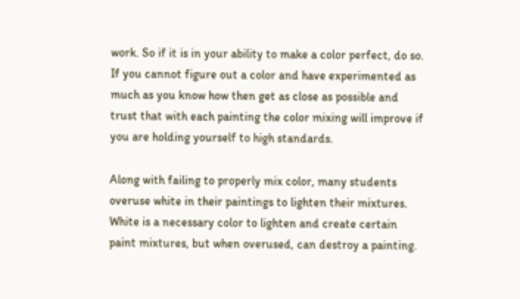work. So if it is in your ability to make a color perfect, do so. If you cannot figure out a color and have experimented as much as you know how then get as close as possible and trust that with each painting the color mixing will improve if you are holding yourself to high standards.

Along with failing to properly mix color, many students overuse white in their paintings to lighten their mixtures. White is a necessary color to lighten and create certain paint mixtures, but when overused, can destroy a painting.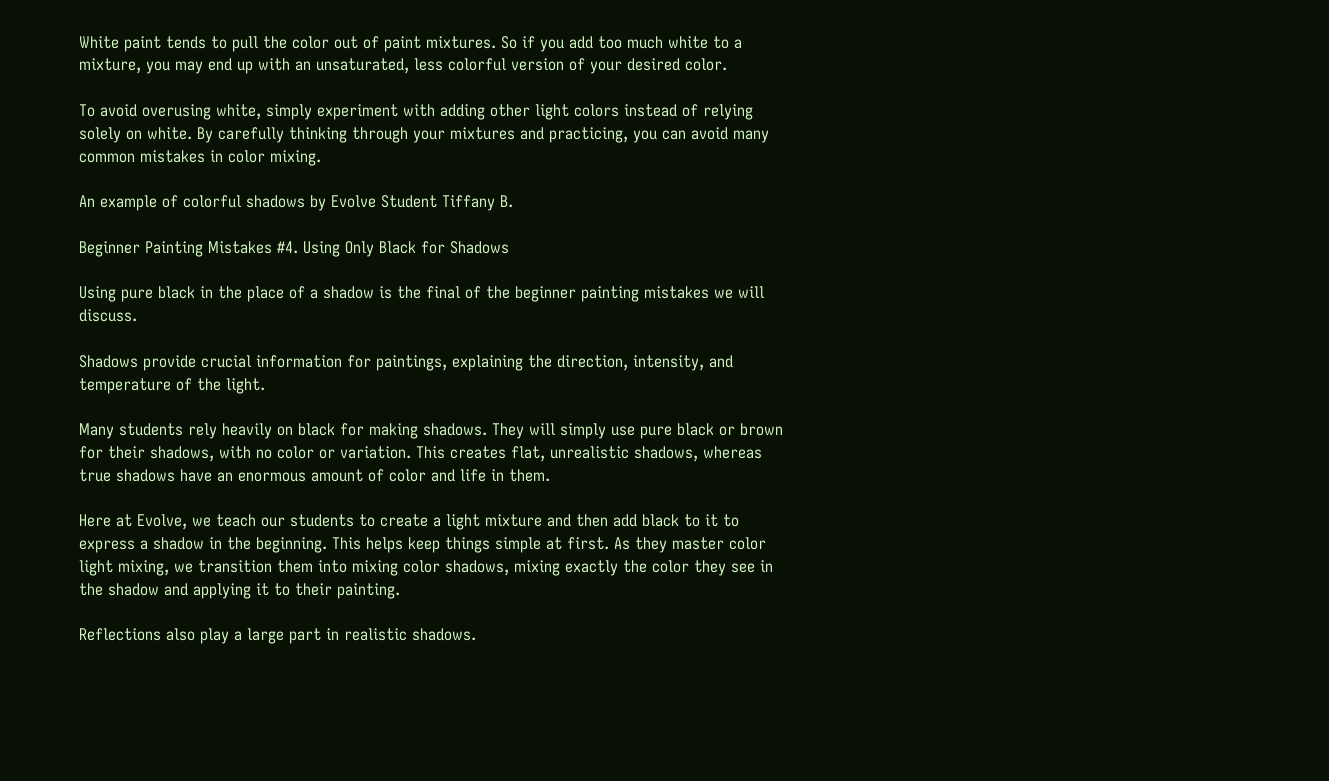White paint tends to pull the color out of paint mixtures. So if you add too much white to a mixture, you may end up with an unsaturated, less colorful version of your desired color.

To avoid overusing white, simply experiment with adding other light colors instead of relying solely on white. By carefully thinking through your mixtures and practicing, you can avoid many common mistakes in color mixing.

An example of colorful shadows by Evolve Student Tiffany B.

Beginner Painting Mistakes #4. Using Only Black for Shadows

Using pure black in the place of a shadow is the final of the beginner painting mistakes we will discuss.

Shadows provide crucial information for paintings, explaining the direction, intensity, and temperature of the light.

Many students rely heavily on black for making shadows. They will simply use pure black or brown for their shadows, with no color or variation. This creates flat, unrealistic shadows, whereas true shadows have an enormous amount of color and life in them.

Here at Evolve, we teach our students to create a light mixture and then add black to it to express a shadow in the beginning. This helps keep things simple at first. As they master color light mixing, we transition them into mixing color shadows, mixing exactly the color they see in the shadow and applying it to their painting.

Reflections also play a large part in realistic shadows.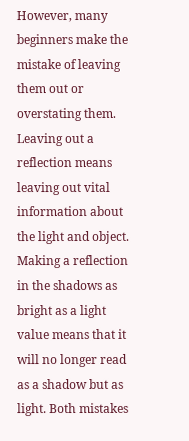However, many beginners make the mistake of leaving them out or overstating them. Leaving out a reflection means leaving out vital information about the light and object. Making a reflection in the shadows as bright as a light value means that it will no longer read as a shadow but as light. Both mistakes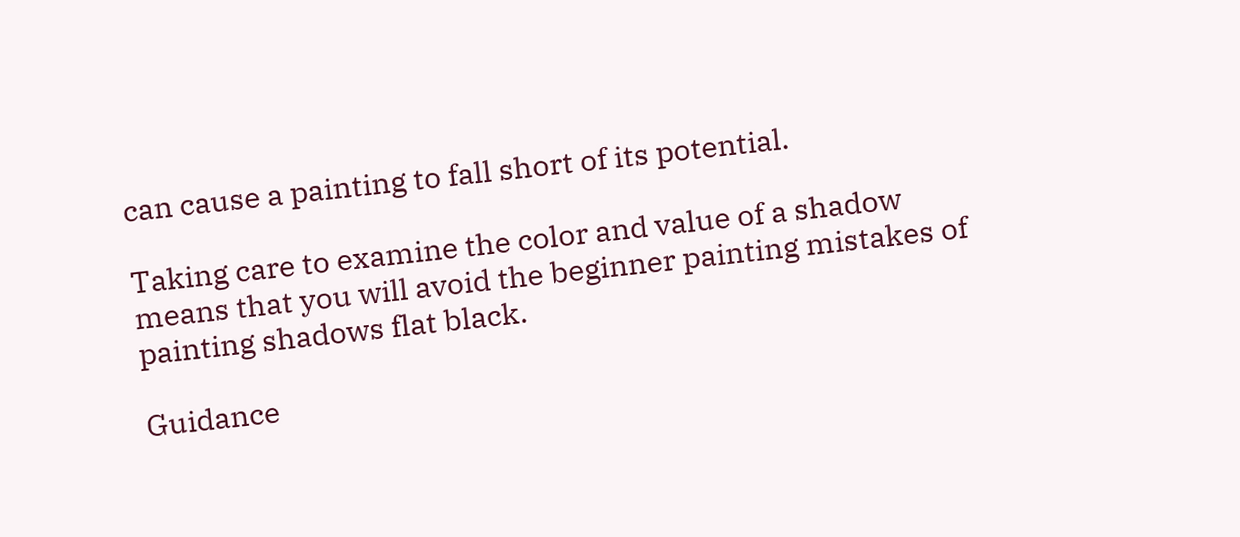can cause a painting to fall short of its potential.

Taking care to examine the color and value of a shadow means that you will avoid the beginner painting mistakes of painting shadows flat black.

Guidance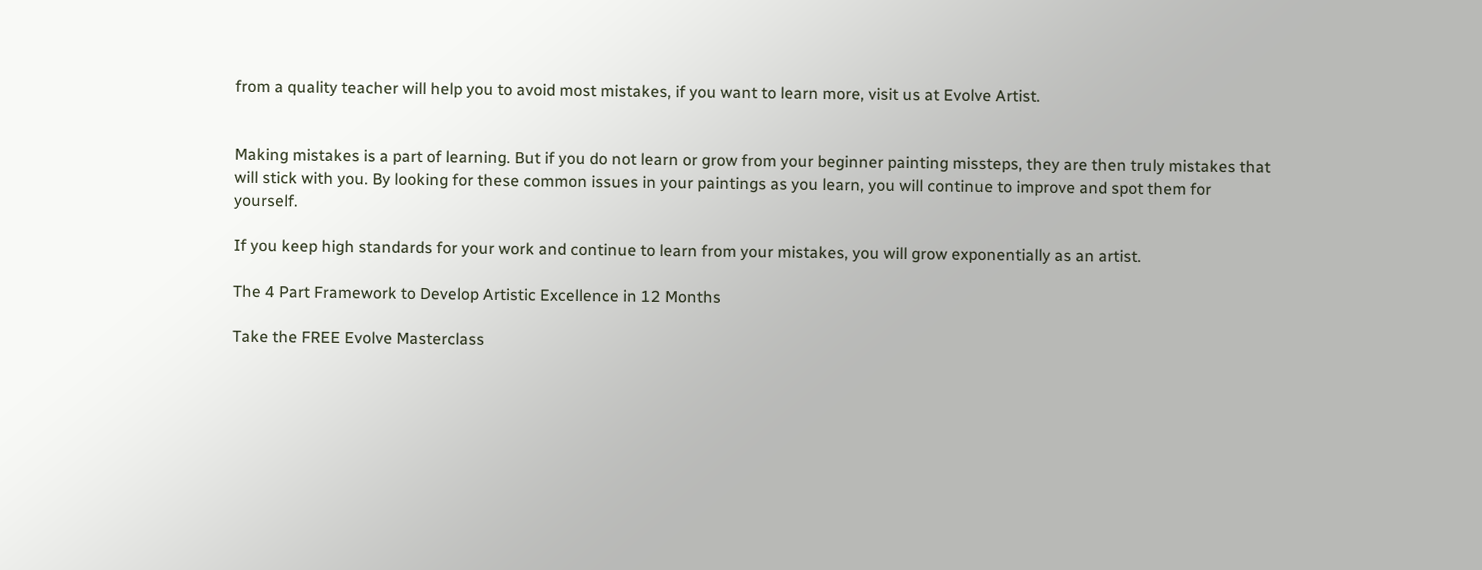from a quality teacher will help you to avoid most mistakes, if you want to learn more, visit us at Evolve Artist.


Making mistakes is a part of learning. But if you do not learn or grow from your beginner painting missteps, they are then truly mistakes that will stick with you. By looking for these common issues in your paintings as you learn, you will continue to improve and spot them for yourself.

If you keep high standards for your work and continue to learn from your mistakes, you will grow exponentially as an artist.

The 4 Part Framework to Develop Artistic Excellence in 12 Months

Take the FREE Evolve Masterclass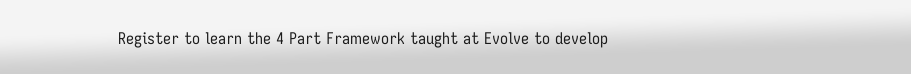Register to learn the 4 Part Framework taught at Evolve to develop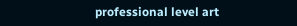professional level art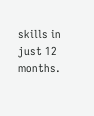skills in just 12 months.